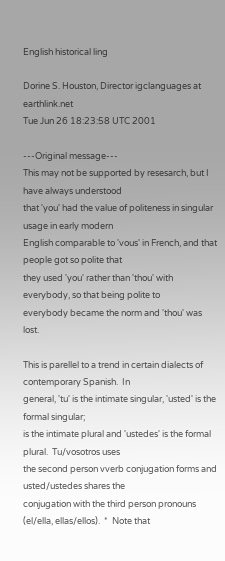English historical ling

Dorine S. Houston, Director igclanguages at earthlink.net
Tue Jun 26 18:23:58 UTC 2001

---Original message---
This may not be supported by resesarch, but I have always understood
that 'you' had the value of politeness in singular usage in early modern
English comparable to 'vous' in French, and that people got so polite that
they used 'you' rather than 'thou' with everybody, so that being polite to
everybody became the norm and 'thou' was lost.

This is parellel to a trend in certain dialects of contemporary Spanish.  In
general, 'tu' is the intimate singular, 'usted' is the formal singular;
is the intimate plural and 'ustedes' is the formal plural.  Tu/vosotros uses
the second person vverb conjugation forms and usted/ustedes shares the
conjugation with the third person pronouns (el/ella, ellas/ellos).  *  Note that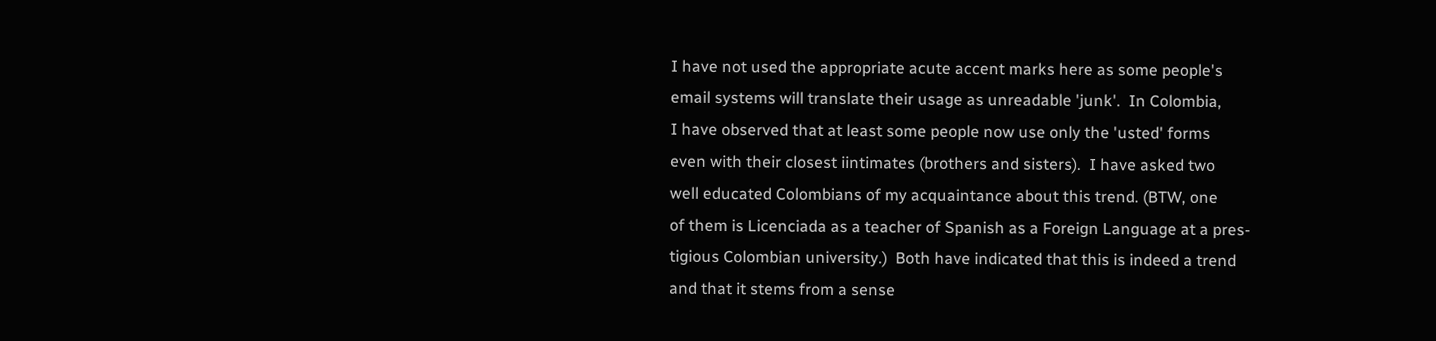I have not used the appropriate acute accent marks here as some people's
email systems will translate their usage as unreadable 'junk'.  In Colombia,
I have observed that at least some people now use only the 'usted' forms
even with their closest iintimates (brothers and sisters).  I have asked two
well educated Colombians of my acquaintance about this trend. (BTW, one
of them is Licenciada as a teacher of Spanish as a Foreign Language at a pres-
tigious Colombian university.)  Both have indicated that this is indeed a trend
and that it stems from a sense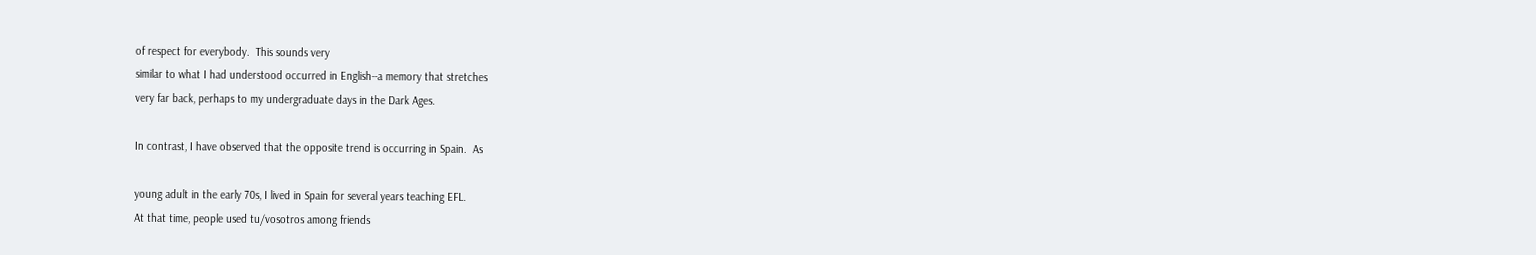of respect for everybody.  This sounds very
similar to what I had understood occurred in English--a memory that stretches
very far back, perhaps to my undergraduate days in the Dark Ages.

In contrast, I have observed that the opposite trend is occurring in Spain.  As

young adult in the early 70s, I lived in Spain for several years teaching EFL.
At that time, people used tu/vosotros among friends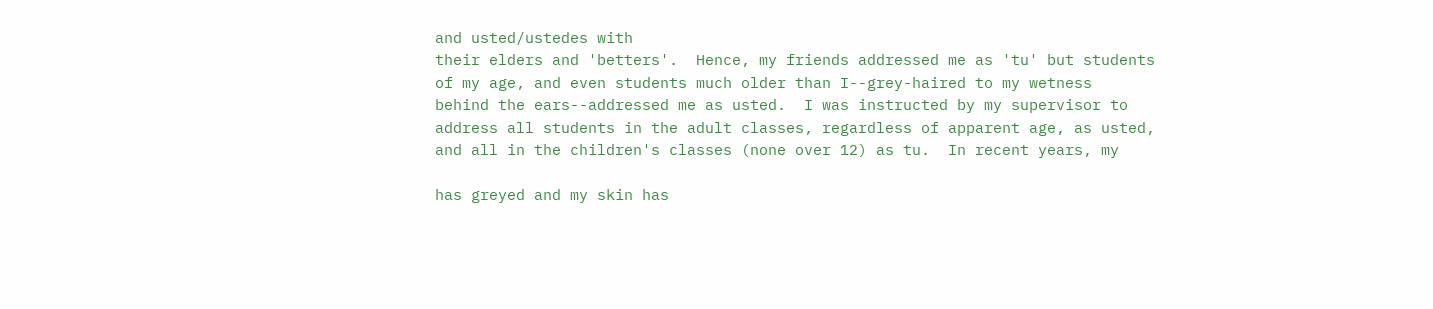and usted/ustedes with
their elders and 'betters'.  Hence, my friends addressed me as 'tu' but students
of my age, and even students much older than I--grey-haired to my wetness
behind the ears--addressed me as usted.  I was instructed by my supervisor to
address all students in the adult classes, regardless of apparent age, as usted,
and all in the children's classes (none over 12) as tu.  In recent years, my

has greyed and my skin has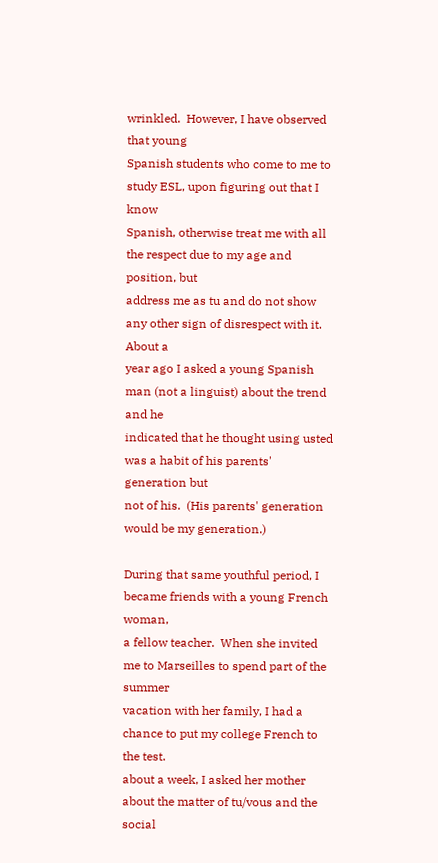wrinkled.  However, I have observed that young
Spanish students who come to me to study ESL, upon figuring out that I know
Spanish, otherwise treat me with all the respect due to my age and position, but
address me as tu and do not show any other sign of disrespect with it.  About a
year ago I asked a young Spanish man (not a linguist) about the trend and he
indicated that he thought using usted was a habit of his parents' generation but
not of his.  (His parents' generation would be my generation.)

During that same youthful period, I became friends with a young French woman,
a fellow teacher.  When she invited me to Marseilles to spend part of the summer
vacation with her family, I had a chance to put my college French to the test.
about a week, I asked her mother about the matter of tu/vous and the social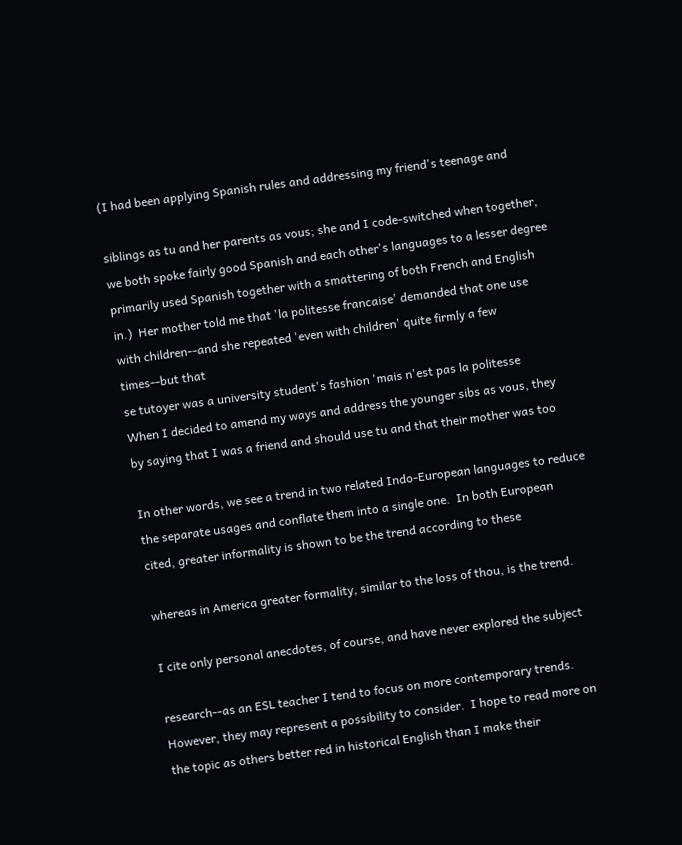(I had been applying Spanish rules and addressing my friend's teenage and

siblings as tu and her parents as vous; she and I code-switched when together,
we both spoke fairly good Spanish and each other's languages to a lesser degree
primarily used Spanish together with a smattering of both French and English
in.)  Her mother told me that 'la politesse francaise' demanded that one use
with children--and she repeated 'even with children' quite firmly a few
times--but that
se tutoyer was a university student's fashion 'mais n'est pas la politesse
When I decided to amend my ways and address the younger sibs as vous, they
by saying that I was a friend and should use tu and that their mother was too

In other words, we see a trend in two related Indo-European languages to reduce
the separate usages and conflate them into a single one.  In both European
cited, greater informality is shown to be the trend according to these

whereas in America greater formality, similar to the loss of thou, is the trend.

I cite only personal anecdotes, of course, and have never explored the subject

research--as an ESL teacher I tend to focus on more contemporary trends.
However, they may represent a possibility to consider.  I hope to read more on
the topic as others better red in historical English than I make their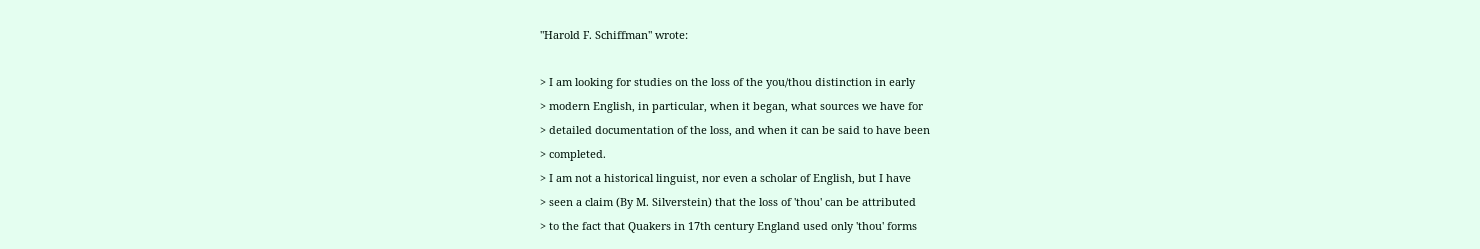"Harold F. Schiffman" wrote:

> I am looking for studies on the loss of the you/thou distinction in early
> modern English, in particular, when it began, what sources we have for
> detailed documentation of the loss, and when it can be said to have been
> completed.
> I am not a historical linguist, nor even a scholar of English, but I have
> seen a claim (By M. Silverstein) that the loss of 'thou' can be attributed
> to the fact that Quakers in 17th century England used only 'thou' forms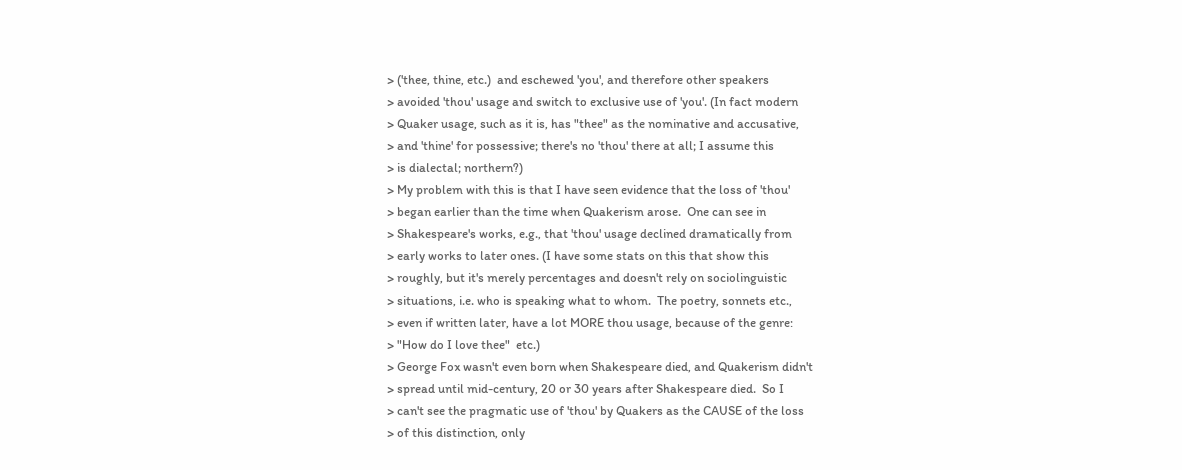> ('thee, thine, etc.)  and eschewed 'you', and therefore other speakers
> avoided 'thou' usage and switch to exclusive use of 'you'. (In fact modern
> Quaker usage, such as it is, has "thee" as the nominative and accusative,
> and 'thine' for possessive; there's no 'thou' there at all; I assume this
> is dialectal; northern?)
> My problem with this is that I have seen evidence that the loss of 'thou'
> began earlier than the time when Quakerism arose.  One can see in
> Shakespeare's works, e.g., that 'thou' usage declined dramatically from
> early works to later ones. (I have some stats on this that show this
> roughly, but it's merely percentages and doesn't rely on sociolinguistic
> situations, i.e. who is speaking what to whom.  The poetry, sonnets etc.,
> even if written later, have a lot MORE thou usage, because of the genre:
> "How do I love thee"  etc.)
> George Fox wasn't even born when Shakespeare died, and Quakerism didn't
> spread until mid-century, 20 or 30 years after Shakespeare died.  So I
> can't see the pragmatic use of 'thou' by Quakers as the CAUSE of the loss
> of this distinction, only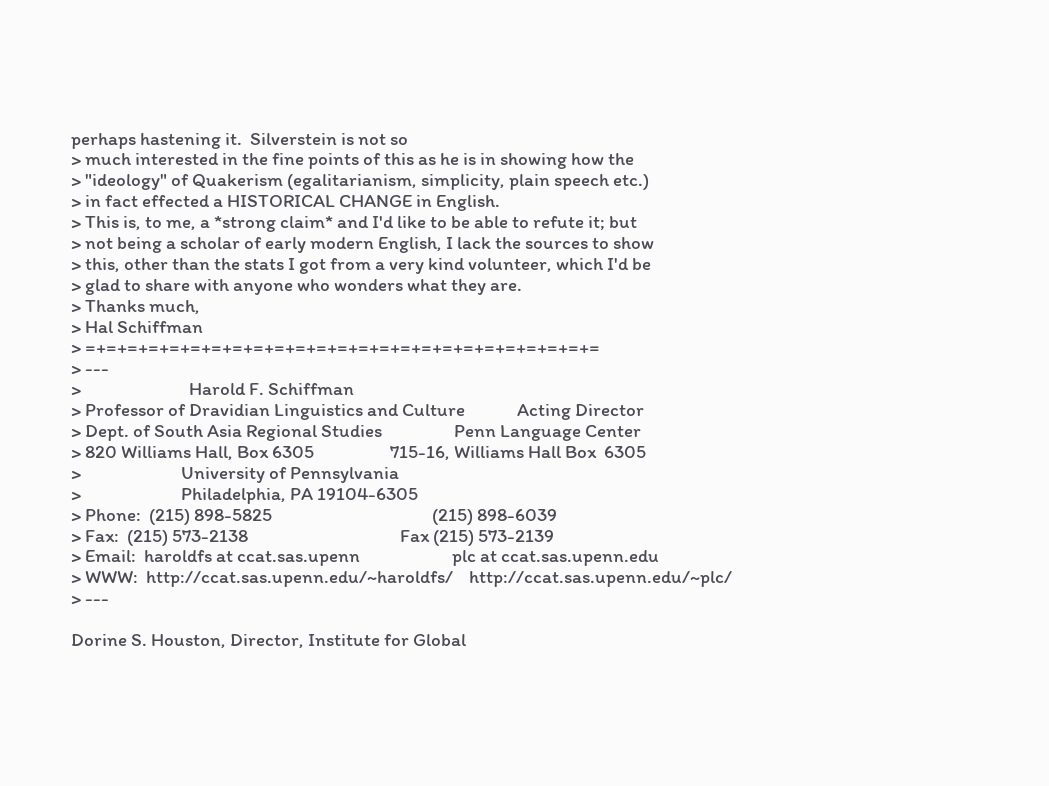perhaps hastening it.  Silverstein is not so
> much interested in the fine points of this as he is in showing how the
> "ideology" of Quakerism (egalitarianism, simplicity, plain speech etc.)
> in fact effected a HISTORICAL CHANGE in English.
> This is, to me, a *strong claim* and I'd like to be able to refute it; but
> not being a scholar of early modern English, I lack the sources to show
> this, other than the stats I got from a very kind volunteer, which I'd be
> glad to share with anyone who wonders what they are.
> Thanks much,
> Hal Schiffman
> =+=+=+=+=+=+=+=+=+=+=+=+=+=+=+=+=+=+=+=+=+=+=+=+=
> ---
>                           Harold F. Schiffman
> Professor of Dravidian Linguistics and Culture             Acting Director
> Dept. of South Asia Regional Studies                  Penn Language Center
> 820 Williams Hall, Box 6305                   715-16, Williams Hall Box  6305
>                         University of Pennsylvania
>                         Philadelphia, PA 19104-6305
> Phone:  (215) 898-5825                                        (215) 898-6039
> Fax:  (215) 573-2138                                      Fax (215) 573-2139
> Email:  haroldfs at ccat.sas.upenn                       plc at ccat.sas.upenn.edu
> WWW:  http://ccat.sas.upenn.edu/~haroldfs/    http://ccat.sas.upenn.edu/~plc/
> ---

Dorine S. Houston, Director, Institute for Global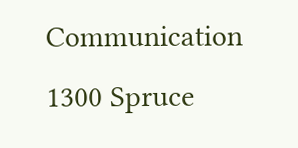Communication
1300 Spruce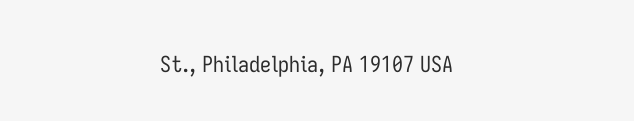St., Philadelphia, PA 19107 USA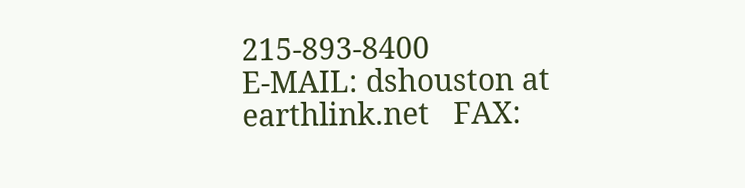215-893-8400
E-MAIL: dshouston at earthlink.net   FAX: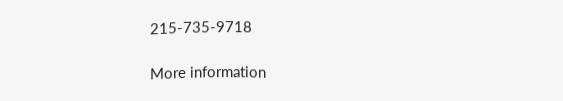215-735-9718

More information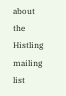about the Histling mailing list